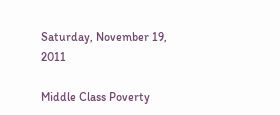Saturday, November 19, 2011

Middle Class Poverty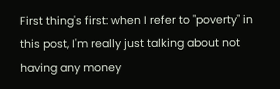First thing's first: when I refer to "poverty" in this post, I'm really just talking about not having any money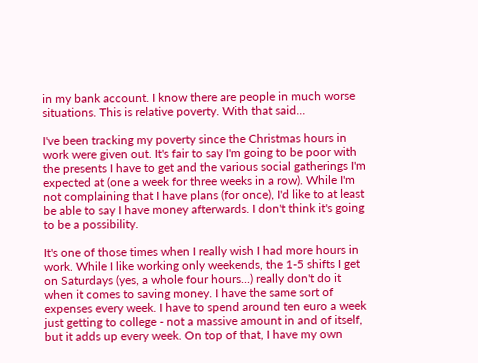in my bank account. I know there are people in much worse situations. This is relative poverty. With that said...

I've been tracking my poverty since the Christmas hours in work were given out. It's fair to say I'm going to be poor with the presents I have to get and the various social gatherings I'm expected at (one a week for three weeks in a row). While I'm not complaining that I have plans (for once), I'd like to at least be able to say I have money afterwards. I don't think it's going to be a possibility.

It's one of those times when I really wish I had more hours in work. While I like working only weekends, the 1-5 shifts I get on Saturdays (yes, a whole four hours...) really don't do it when it comes to saving money. I have the same sort of expenses every week. I have to spend around ten euro a week just getting to college - not a massive amount in and of itself, but it adds up every week. On top of that, I have my own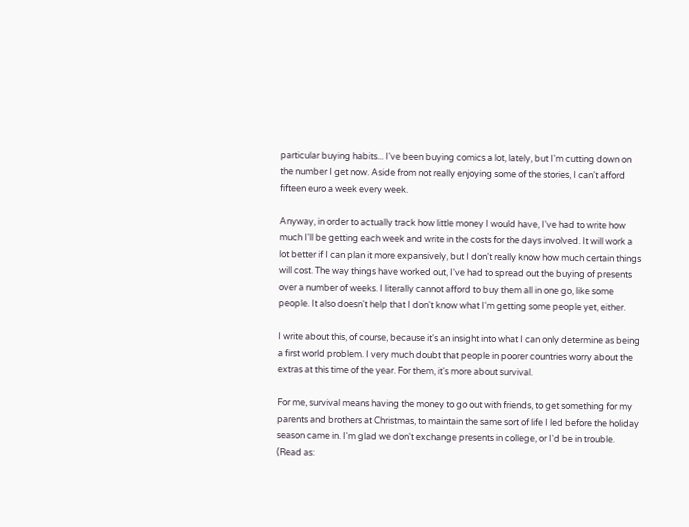particular buying habits... I've been buying comics a lot, lately, but I'm cutting down on the number I get now. Aside from not really enjoying some of the stories, I can't afford fifteen euro a week every week.

Anyway, in order to actually track how little money I would have, I've had to write how much I'll be getting each week and write in the costs for the days involved. It will work a lot better if I can plan it more expansively, but I don't really know how much certain things will cost. The way things have worked out, I've had to spread out the buying of presents over a number of weeks. I literally cannot afford to buy them all in one go, like some people. It also doesn't help that I don't know what I'm getting some people yet, either.

I write about this, of course, because it's an insight into what I can only determine as being a first world problem. I very much doubt that people in poorer countries worry about the extras at this time of the year. For them, it's more about survival.

For me, survival means having the money to go out with friends, to get something for my parents and brothers at Christmas, to maintain the same sort of life I led before the holiday season came in. I'm glad we don't exchange presents in college, or I'd be in trouble. (Read as: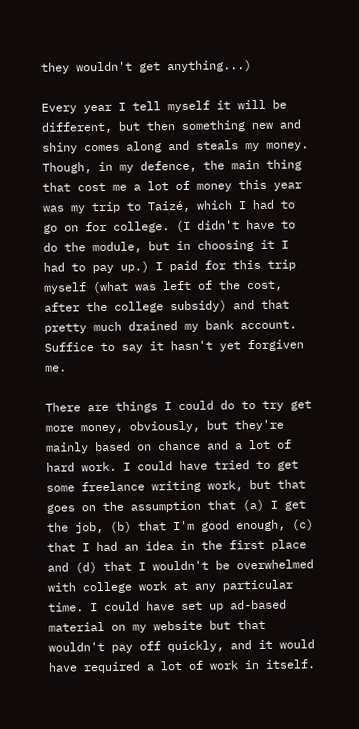they wouldn't get anything...)

Every year I tell myself it will be different, but then something new and shiny comes along and steals my money. Though, in my defence, the main thing that cost me a lot of money this year was my trip to Taizé, which I had to go on for college. (I didn't have to do the module, but in choosing it I had to pay up.) I paid for this trip myself (what was left of the cost, after the college subsidy) and that pretty much drained my bank account. Suffice to say it hasn't yet forgiven me.

There are things I could do to try get more money, obviously, but they're mainly based on chance and a lot of hard work. I could have tried to get some freelance writing work, but that goes on the assumption that (a) I get the job, (b) that I'm good enough, (c) that I had an idea in the first place and (d) that I wouldn't be overwhelmed with college work at any particular time. I could have set up ad-based material on my website but that wouldn't pay off quickly, and it would have required a lot of work in itself.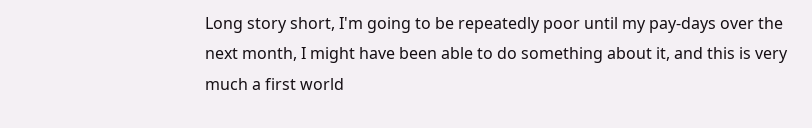Long story short, I'm going to be repeatedly poor until my pay-days over the next month, I might have been able to do something about it, and this is very much a first world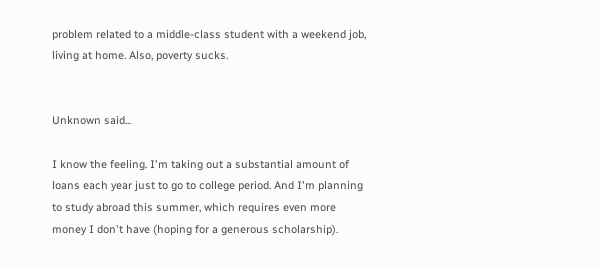problem related to a middle-class student with a weekend job, living at home. Also, poverty sucks.


Unknown said...

I know the feeling. I'm taking out a substantial amount of loans each year just to go to college period. And I'm planning to study abroad this summer, which requires even more money I don't have (hoping for a generous scholarship).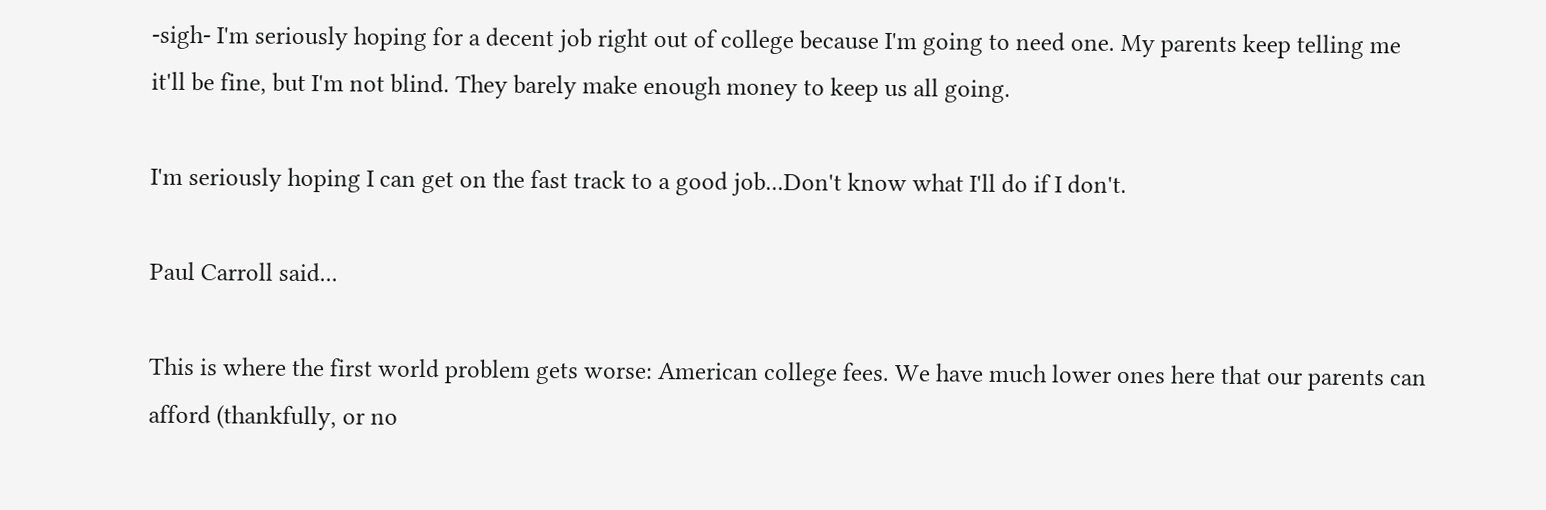-sigh- I'm seriously hoping for a decent job right out of college because I'm going to need one. My parents keep telling me it'll be fine, but I'm not blind. They barely make enough money to keep us all going.

I'm seriously hoping I can get on the fast track to a good job...Don't know what I'll do if I don't.

Paul Carroll said...

This is where the first world problem gets worse: American college fees. We have much lower ones here that our parents can afford (thankfully, or no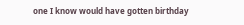one I know would have gotten birthday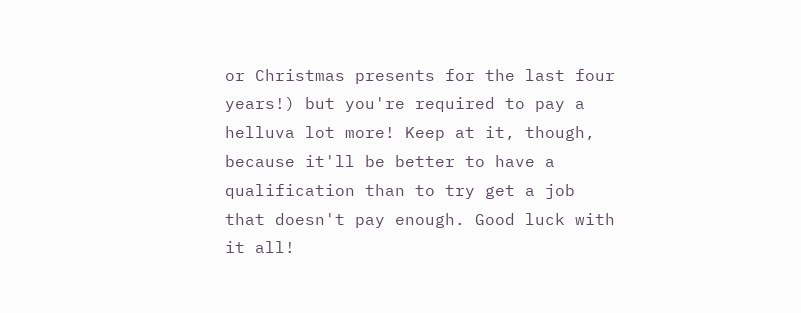or Christmas presents for the last four years!) but you're required to pay a helluva lot more! Keep at it, though, because it'll be better to have a qualification than to try get a job that doesn't pay enough. Good luck with it all!